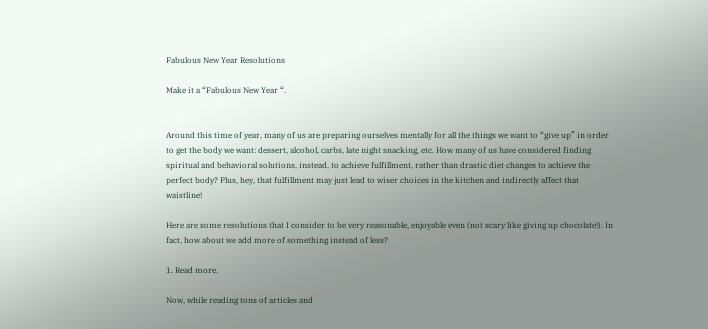Fabulous New Year Resolutions

Make it a “Fabulous New Year “.


Around this time of year, many of us are preparing ourselves mentally for all the things we want to “give up” in order to get the body we want: dessert, alcohol, carbs, late night snacking, etc. How many of us have considered finding spiritual and behavioral solutions, instead, to achieve fulfillment, rather than drastic diet changes to achieve the perfect body? Plus, hey, that fulfillment may just lead to wiser choices in the kitchen and indirectly affect that waistline!

Here are some resolutions that I consider to be very reasonable, enjoyable even (not scary like giving up chocolate!). In fact, how about we add more of something instead of less?

1. Read more.

Now, while reading tons of articles and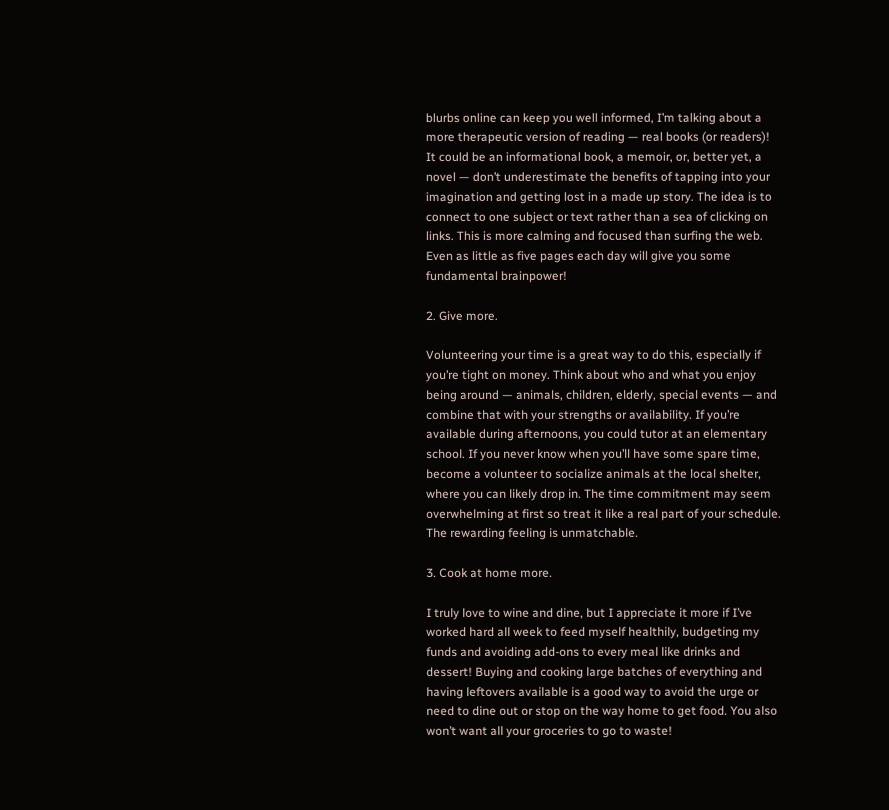blurbs online can keep you well informed, I’m talking about a more therapeutic version of reading — real books (or readers)! It could be an informational book, a memoir, or, better yet, a novel — don’t underestimate the benefits of tapping into your imagination and getting lost in a made up story. The idea is to connect to one subject or text rather than a sea of clicking on links. This is more calming and focused than surfing the web. Even as little as five pages each day will give you some fundamental brainpower!

2. Give more.

Volunteering your time is a great way to do this, especially if you’re tight on money. Think about who and what you enjoy being around — animals, children, elderly, special events — and combine that with your strengths or availability. If you’re available during afternoons, you could tutor at an elementary school. If you never know when you’ll have some spare time, become a volunteer to socialize animals at the local shelter, where you can likely drop in. The time commitment may seem overwhelming at first so treat it like a real part of your schedule. The rewarding feeling is unmatchable.

3. Cook at home more.

I truly love to wine and dine, but I appreciate it more if I’ve worked hard all week to feed myself healthily, budgeting my funds and avoiding add-ons to every meal like drinks and dessert! Buying and cooking large batches of everything and having leftovers available is a good way to avoid the urge or need to dine out or stop on the way home to get food. You also won’t want all your groceries to go to waste!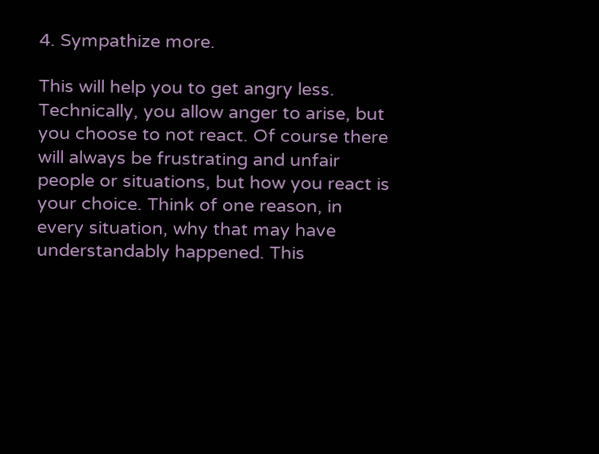4. Sympathize more.

This will help you to get angry less. Technically, you allow anger to arise, but you choose to not react. Of course there will always be frustrating and unfair people or situations, but how you react is your choice. Think of one reason, in every situation, why that may have understandably happened. This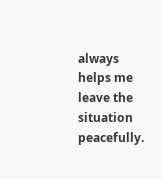always helps me leave the situation peacefully.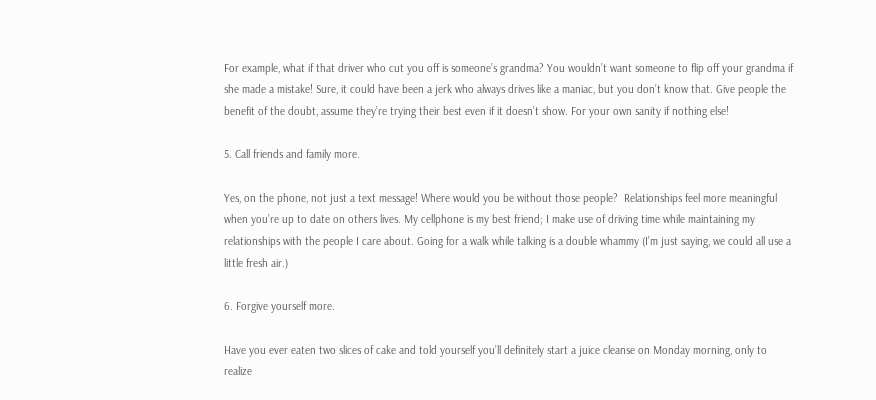For example, what if that driver who cut you off is someone’s grandma? You wouldn’t want someone to flip off your grandma if she made a mistake! Sure, it could have been a jerk who always drives like a maniac, but you don’t know that. Give people the benefit of the doubt, assume they’re trying their best even if it doesn’t show. For your own sanity if nothing else!

5. Call friends and family more.

Yes, on the phone, not just a text message! Where would you be without those people?  Relationships feel more meaningful when you’re up to date on others lives. My cellphone is my best friend; I make use of driving time while maintaining my relationships with the people I care about. Going for a walk while talking is a double whammy (I’m just saying, we could all use a little fresh air.)

6. Forgive yourself more.

Have you ever eaten two slices of cake and told yourself you’ll definitely start a juice cleanse on Monday morning, only to realize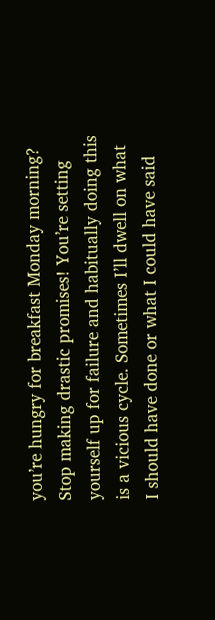you’re hungry for breakfast Monday morning? Stop making drastic promises! You’re setting yourself up for failure and habitually doing this is a vicious cycle. Sometimes I’ll dwell on what  I should have done or what I could have said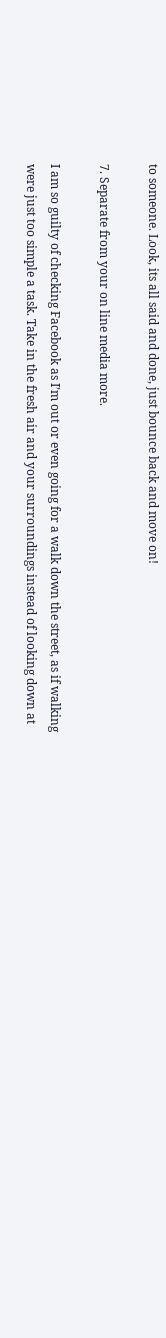to someone. Look, its all said and done, just bounce back and move on!

7. Separate from your on line media more.

I am so guilty of checking Facebook as I’m out or even going for a walk down the street, as if walking were just too simple a task. Take in the fresh air and your surroundings instead of looking down at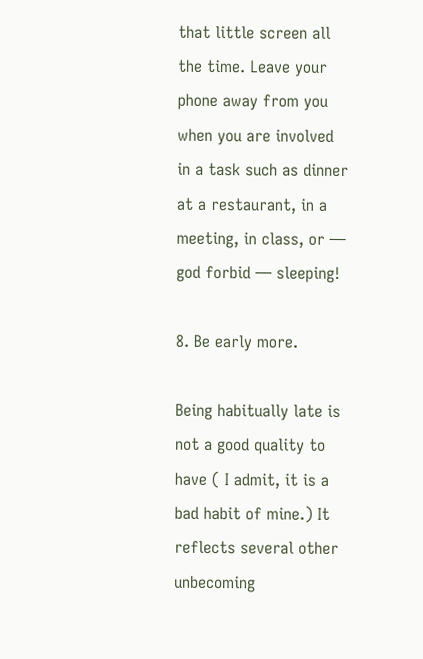that little screen all the time. Leave your phone away from you when you are involved in a task such as dinner at a restaurant, in a meeting, in class, or — god forbid — sleeping!

8. Be early more.

Being habitually late is not a good quality to have ( I admit, it is a bad habit of mine.) It reflects several other unbecoming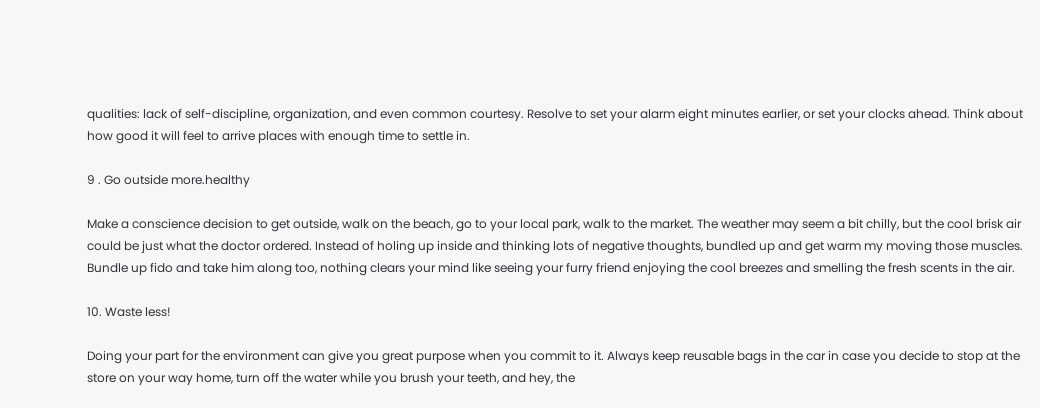qualities: lack of self-discipline, organization, and even common courtesy. Resolve to set your alarm eight minutes earlier, or set your clocks ahead. Think about how good it will feel to arrive places with enough time to settle in.

9 . Go outside more.healthy

Make a conscience decision to get outside, walk on the beach, go to your local park, walk to the market. The weather may seem a bit chilly, but the cool brisk air could be just what the doctor ordered. Instead of holing up inside and thinking lots of negative thoughts, bundled up and get warm my moving those muscles. Bundle up fido and take him along too, nothing clears your mind like seeing your furry friend enjoying the cool breezes and smelling the fresh scents in the air.

10. Waste less!

Doing your part for the environment can give you great purpose when you commit to it. Always keep reusable bags in the car in case you decide to stop at the store on your way home, turn off the water while you brush your teeth, and hey, the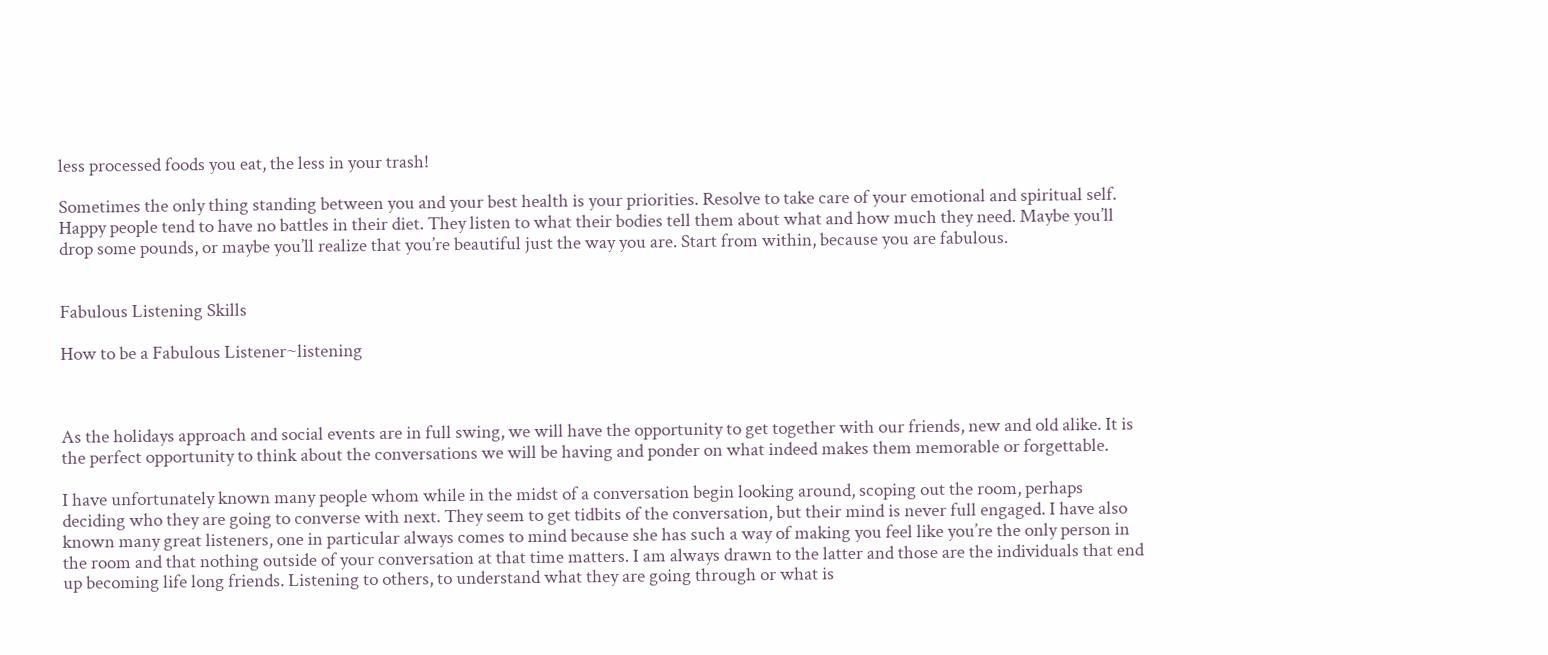less processed foods you eat, the less in your trash!

Sometimes the only thing standing between you and your best health is your priorities. Resolve to take care of your emotional and spiritual self. Happy people tend to have no battles in their diet. They listen to what their bodies tell them about what and how much they need. Maybe you’ll drop some pounds, or maybe you’ll realize that you’re beautiful just the way you are. Start from within, because you are fabulous.


Fabulous Listening Skills

How to be a Fabulous Listener~listening



As the holidays approach and social events are in full swing, we will have the opportunity to get together with our friends, new and old alike. It is the perfect opportunity to think about the conversations we will be having and ponder on what indeed makes them memorable or forgettable.

I have unfortunately known many people whom while in the midst of a conversation begin looking around, scoping out the room, perhaps deciding who they are going to converse with next. They seem to get tidbits of the conversation, but their mind is never full engaged. I have also known many great listeners, one in particular always comes to mind because she has such a way of making you feel like you’re the only person in the room and that nothing outside of your conversation at that time matters. I am always drawn to the latter and those are the individuals that end up becoming life long friends. Listening to others, to understand what they are going through or what is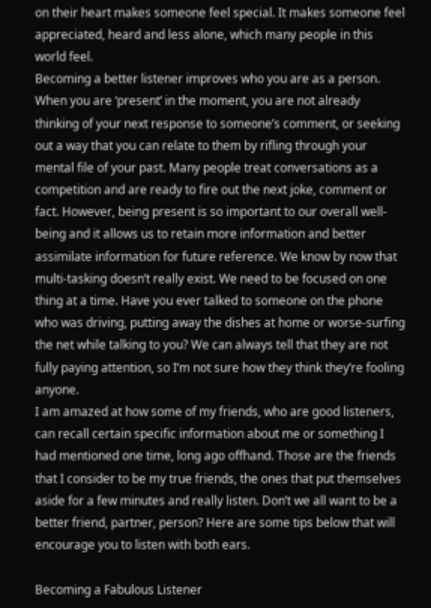on their heart makes someone feel special. It makes someone feel appreciated, heard and less alone, which many people in this world feel.
Becoming a better listener improves who you are as a person. When you are ‘present’ in the moment, you are not already thinking of your next response to someone’s comment, or seeking out a way that you can relate to them by rifling through your mental file of your past. Many people treat conversations as a competition and are ready to fire out the next joke, comment or fact. However, being present is so important to our overall well-being and it allows us to retain more information and better assimilate information for future reference. We know by now that multi-tasking doesn’t really exist. We need to be focused on one thing at a time. Have you ever talked to someone on the phone who was driving, putting away the dishes at home or worse-surfing the net while talking to you? We can always tell that they are not fully paying attention, so I’m not sure how they think they’re fooling anyone.
I am amazed at how some of my friends, who are good listeners, can recall certain specific information about me or something I had mentioned one time, long ago offhand. Those are the friends that I consider to be my true friends, the ones that put themselves aside for a few minutes and really listen. Don’t we all want to be a better friend, partner, person? Here are some tips below that will encourage you to listen with both ears.

Becoming a Fabulous Listener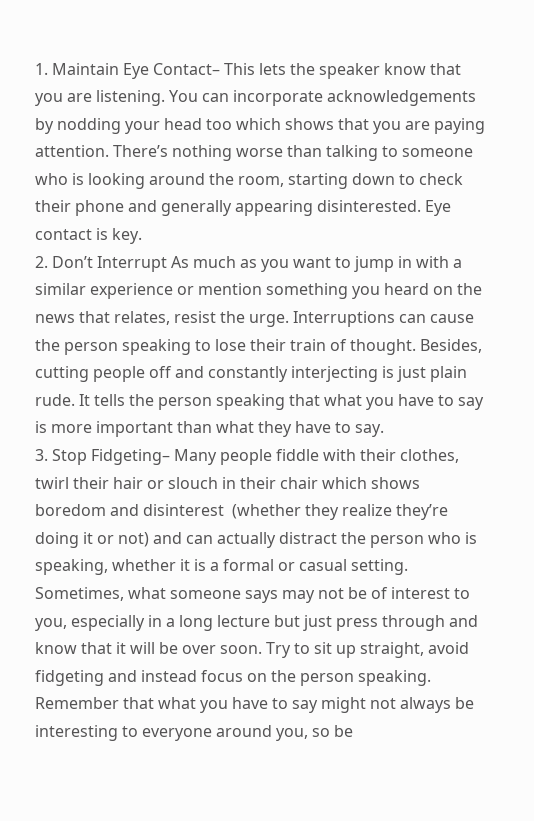1. Maintain Eye Contact– This lets the speaker know that you are listening. You can incorporate acknowledgements by nodding your head too which shows that you are paying attention. There’s nothing worse than talking to someone who is looking around the room, starting down to check their phone and generally appearing disinterested. Eye contact is key.
2. Don’t Interrupt As much as you want to jump in with a similar experience or mention something you heard on the news that relates, resist the urge. Interruptions can cause the person speaking to lose their train of thought. Besides, cutting people off and constantly interjecting is just plain rude. It tells the person speaking that what you have to say is more important than what they have to say.
3. Stop Fidgeting– Many people fiddle with their clothes, twirl their hair or slouch in their chair which shows boredom and disinterest  (whether they realize they’re doing it or not) and can actually distract the person who is speaking, whether it is a formal or casual setting. Sometimes, what someone says may not be of interest to you, especially in a long lecture but just press through and know that it will be over soon. Try to sit up straight, avoid fidgeting and instead focus on the person speaking. Remember that what you have to say might not always be interesting to everyone around you, so be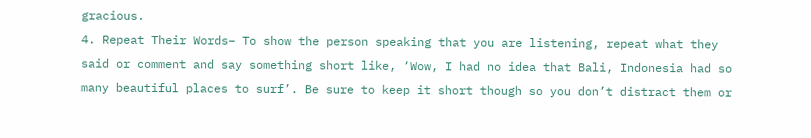gracious.
4. Repeat Their Words– To show the person speaking that you are listening, repeat what they said or comment and say something short like, ‘Wow, I had no idea that Bali, Indonesia had so many beautiful places to surf’. Be sure to keep it short though so you don’t distract them or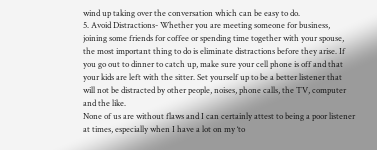wind up taking over the conversation which can be easy to do.
5. Avoid Distractions- Whether you are meeting someone for business, joining some friends for coffee or spending time together with your spouse, the most important thing to do is eliminate distractions before they arise. If you go out to dinner to catch up, make sure your cell phone is off and that your kids are left with the sitter. Set yourself up to be a better listener that will not be distracted by other people, noises, phone calls, the TV, computer and the like.
None of us are without flaws and I can certainly attest to being a poor listener at times, especially when I have a lot on my ‘to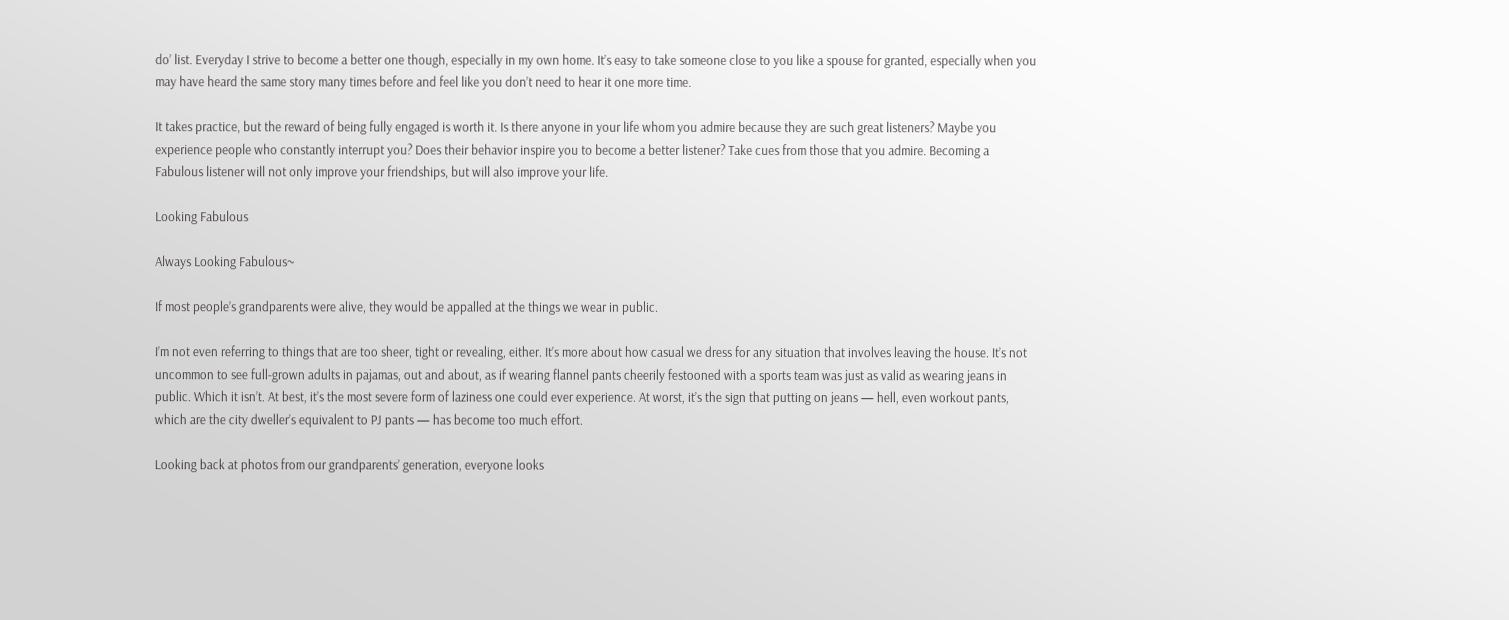do’ list. Everyday I strive to become a better one though, especially in my own home. It’s easy to take someone close to you like a spouse for granted, especially when you may have heard the same story many times before and feel like you don’t need to hear it one more time.

It takes practice, but the reward of being fully engaged is worth it. Is there anyone in your life whom you admire because they are such great listeners? Maybe you experience people who constantly interrupt you? Does their behavior inspire you to become a better listener? Take cues from those that you admire. Becoming a Fabulous listener will not only improve your friendships, but will also improve your life.

Looking Fabulous

Always Looking Fabulous~

If most people’s grandparents were alive, they would be appalled at the things we wear in public.

I’m not even referring to things that are too sheer, tight or revealing, either. It’s more about how casual we dress for any situation that involves leaving the house. It’s not uncommon to see full-grown adults in pajamas, out and about, as if wearing flannel pants cheerily festooned with a sports team was just as valid as wearing jeans in public. Which it isn’t. At best, it’s the most severe form of laziness one could ever experience. At worst, it’s the sign that putting on jeans — hell, even workout pants, which are the city dweller’s equivalent to PJ pants — has become too much effort.

Looking back at photos from our grandparents’ generation, everyone looks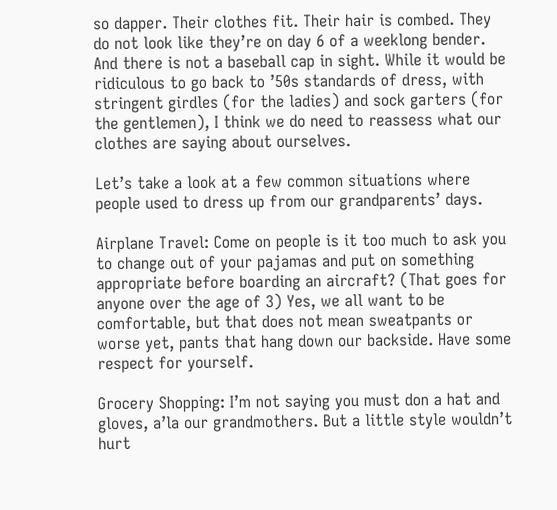so dapper. Their clothes fit. Their hair is combed. They do not look like they’re on day 6 of a weeklong bender. And there is not a baseball cap in sight. While it would be ridiculous to go back to ’50s standards of dress, with stringent girdles (for the ladies) and sock garters (for the gentlemen), I think we do need to reassess what our clothes are saying about ourselves.

Let’s take a look at a few common situations where people used to dress up from our grandparents’ days.

Airplane Travel: Come on people is it too much to ask you to change out of your pajamas and put on something appropriate before boarding an aircraft? (That goes for anyone over the age of 3) Yes, we all want to be comfortable, but that does not mean sweatpants or worse yet, pants that hang down our backside. Have some respect for yourself.

Grocery Shopping: I’m not saying you must don a hat and gloves, a’la our grandmothers. But a little style wouldn’t hurt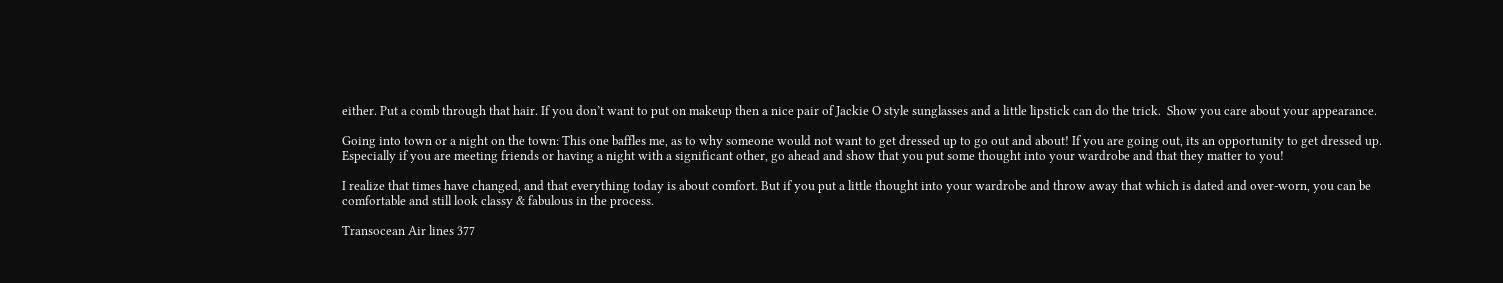either. Put a comb through that hair. If you don’t want to put on makeup then a nice pair of Jackie O style sunglasses and a little lipstick can do the trick.  Show you care about your appearance.

Going into town or a night on the town: This one baffles me, as to why someone would not want to get dressed up to go out and about! If you are going out, its an opportunity to get dressed up. Especially if you are meeting friends or having a night with a significant other, go ahead and show that you put some thought into your wardrobe and that they matter to you!

I realize that times have changed, and that everything today is about comfort. But if you put a little thought into your wardrobe and throw away that which is dated and over-worn, you can be comfortable and still look classy & fabulous in the process.

Transocean Air lines 377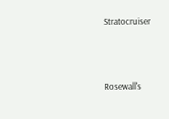Stratocruiser





Rosewall's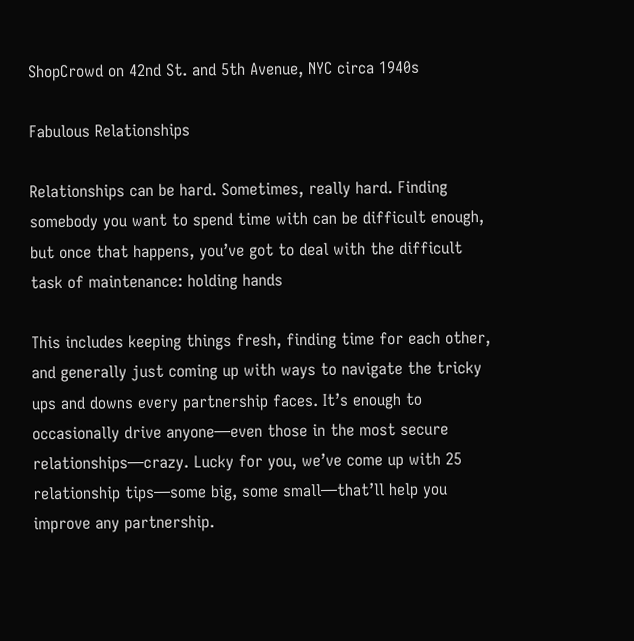ShopCrowd on 42nd St. and 5th Avenue, NYC circa 1940s

Fabulous Relationships

Relationships can be hard. Sometimes, really hard. Finding somebody you want to spend time with can be difficult enough, but once that happens, you’ve got to deal with the difficult task of maintenance: holding hands

This includes keeping things fresh, finding time for each other, and generally just coming up with ways to navigate the tricky ups and downs every partnership faces. It’s enough to occasionally drive anyone—even those in the most secure relationships—crazy. Lucky for you, we’ve come up with 25 relationship tips—some big, some small—that’ll help you improve any partnership.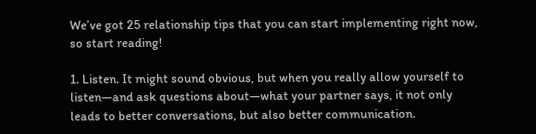We’ve got 25 relationship tips that you can start implementing right now, so start reading!

1. Listen. It might sound obvious, but when you really allow yourself to listen—and ask questions about—what your partner says, it not only leads to better conversations, but also better communication.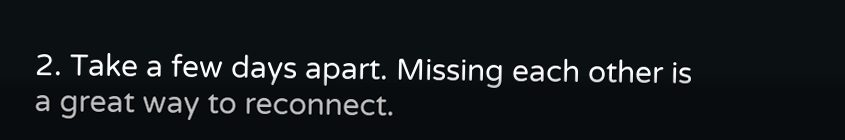2. Take a few days apart. Missing each other is a great way to reconnect.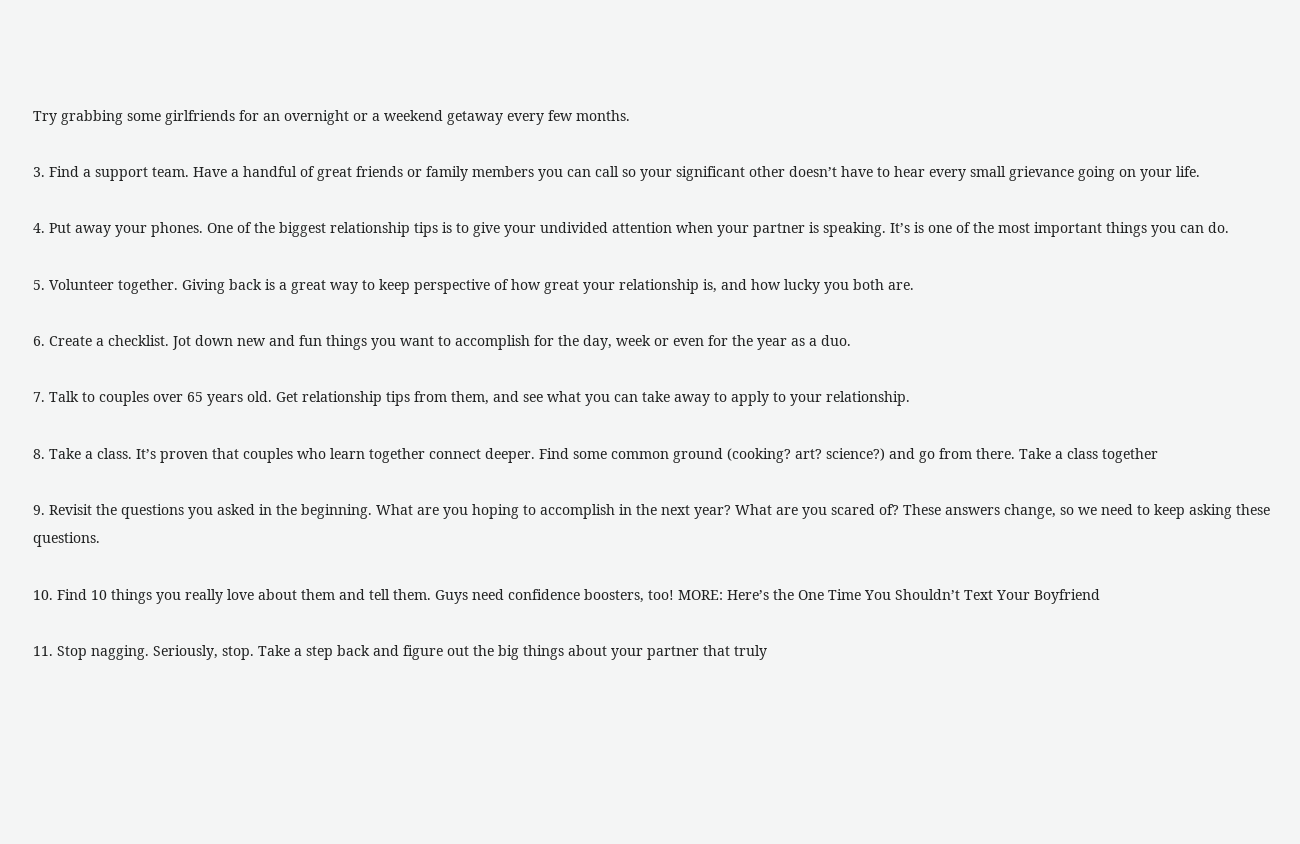Try grabbing some girlfriends for an overnight or a weekend getaway every few months.

3. Find a support team. Have a handful of great friends or family members you can call so your significant other doesn’t have to hear every small grievance going on your life.

4. Put away your phones. One of the biggest relationship tips is to give your undivided attention when your partner is speaking. It’s is one of the most important things you can do.

5. Volunteer together. Giving back is a great way to keep perspective of how great your relationship is, and how lucky you both are.

6. Create a checklist. Jot down new and fun things you want to accomplish for the day, week or even for the year as a duo.

7. Talk to couples over 65 years old. Get relationship tips from them, and see what you can take away to apply to your relationship.

8. Take a class. It’s proven that couples who learn together connect deeper. Find some common ground (cooking? art? science?) and go from there. Take a class together

9. Revisit the questions you asked in the beginning. What are you hoping to accomplish in the next year? What are you scared of? These answers change, so we need to keep asking these questions.

10. Find 10 things you really love about them and tell them. Guys need confidence boosters, too! MORE: Here’s the One Time You Shouldn’t Text Your Boyfriend

11. Stop nagging. Seriously, stop. Take a step back and figure out the big things about your partner that truly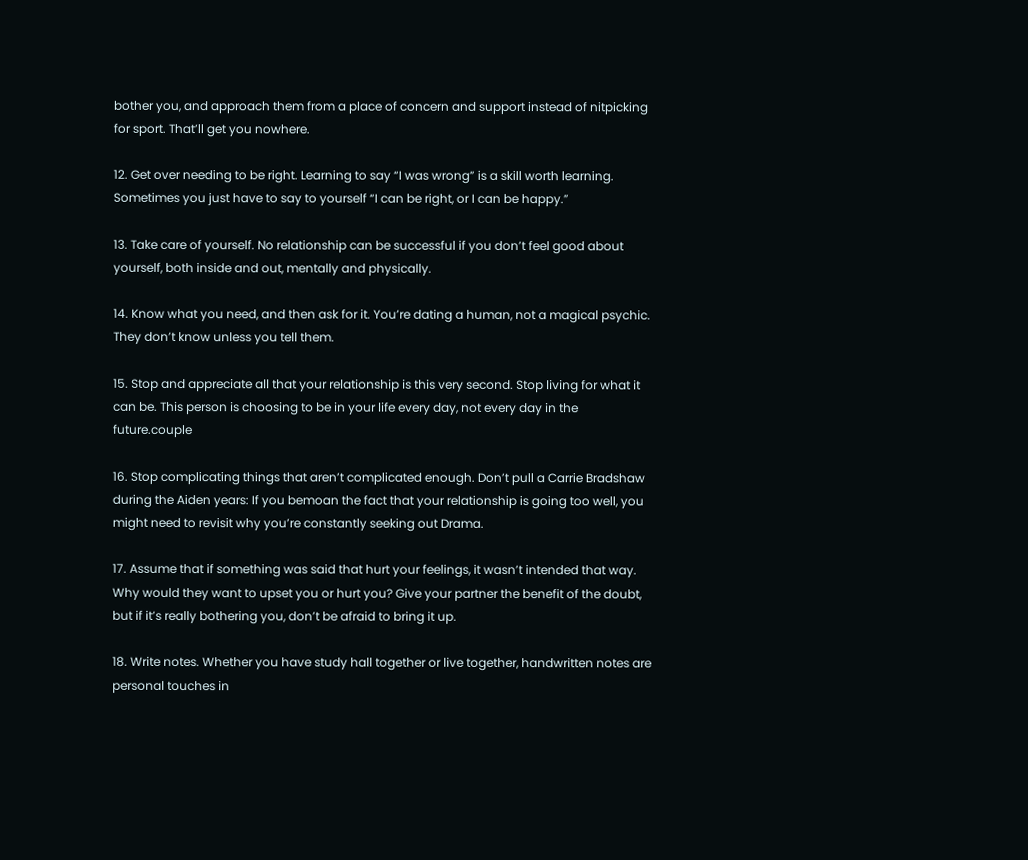bother you, and approach them from a place of concern and support instead of nitpicking for sport. That’ll get you nowhere.

12. Get over needing to be right. Learning to say “I was wrong” is a skill worth learning. Sometimes you just have to say to yourself “I can be right, or I can be happy.”

13. Take care of yourself. No relationship can be successful if you don’t feel good about yourself, both inside and out, mentally and physically.

14. Know what you need, and then ask for it. You’re dating a human, not a magical psychic. They don’t know unless you tell them.

15. Stop and appreciate all that your relationship is this very second. Stop living for what it can be. This person is choosing to be in your life every day, not every day in the future.couple

16. Stop complicating things that aren’t complicated enough. Don’t pull a Carrie Bradshaw during the Aiden years: If you bemoan the fact that your relationship is going too well, you might need to revisit why you’re constantly seeking out Drama.

17. Assume that if something was said that hurt your feelings, it wasn’t intended that way. Why would they want to upset you or hurt you? Give your partner the benefit of the doubt, but if it’s really bothering you, don’t be afraid to bring it up.

18. Write notes. Whether you have study hall together or live together, handwritten notes are personal touches in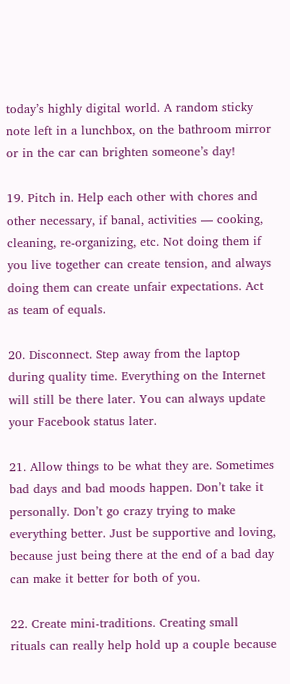today’s highly digital world. A random sticky note left in a lunchbox, on the bathroom mirror or in the car can brighten someone’s day!

19. Pitch in. Help each other with chores and other necessary, if banal, activities — cooking, cleaning, re-organizing, etc. Not doing them if you live together can create tension, and always doing them can create unfair expectations. Act as team of equals.

20. Disconnect. Step away from the laptop during quality time. Everything on the Internet will still be there later. You can always update your Facebook status later.

21. Allow things to be what they are. Sometimes bad days and bad moods happen. Don’t take it personally. Don’t go crazy trying to make everything better. Just be supportive and loving, because just being there at the end of a bad day can make it better for both of you.

22. Create mini-traditions. Creating small rituals can really help hold up a couple because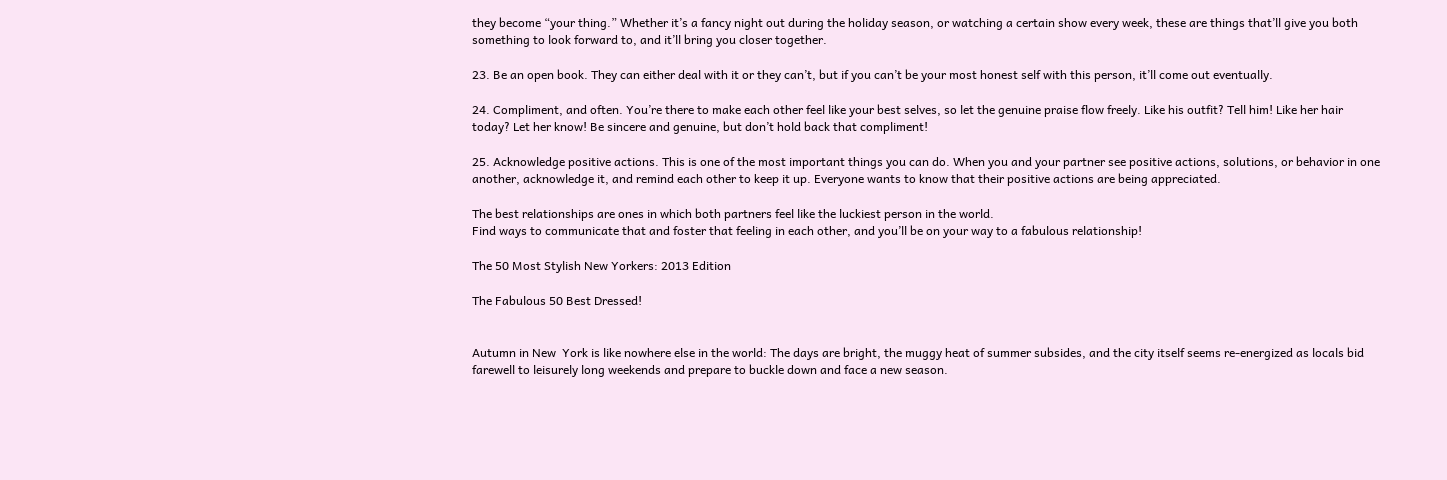they become “your thing.” Whether it’s a fancy night out during the holiday season, or watching a certain show every week, these are things that’ll give you both something to look forward to, and it’ll bring you closer together.

23. Be an open book. They can either deal with it or they can’t, but if you can’t be your most honest self with this person, it’ll come out eventually.

24. Compliment, and often. You’re there to make each other feel like your best selves, so let the genuine praise flow freely. Like his outfit? Tell him! Like her hair today? Let her know! Be sincere and genuine, but don’t hold back that compliment!

25. Acknowledge positive actions. This is one of the most important things you can do. When you and your partner see positive actions, solutions, or behavior in one another, acknowledge it, and remind each other to keep it up. Everyone wants to know that their positive actions are being appreciated.

The best relationships are ones in which both partners feel like the luckiest person in the world.
Find ways to communicate that and foster that feeling in each other, and you’ll be on your way to a fabulous relationship!

The 50 Most Stylish New Yorkers: 2013 Edition

The Fabulous 50 Best Dressed!


Autumn in New  York is like nowhere else in the world: The days are bright, the muggy heat of summer subsides, and the city itself seems re-energized as locals bid farewell to leisurely long weekends and prepare to buckle down and face a new season.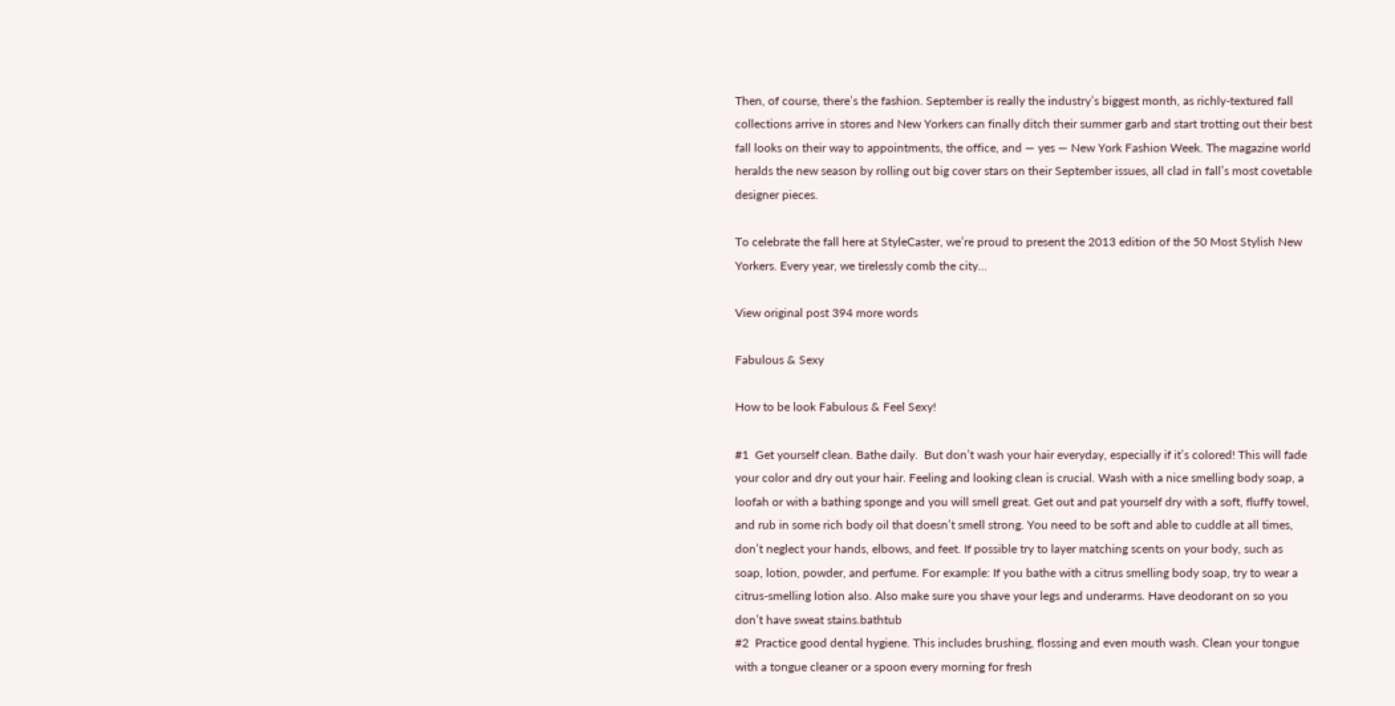Then, of course, there’s the fashion. September is really the industry’s biggest month, as richly-textured fall collections arrive in stores and New Yorkers can finally ditch their summer garb and start trotting out their best fall looks on their way to appointments, the office, and — yes — New York Fashion Week. The magazine world heralds the new season by rolling out big cover stars on their September issues, all clad in fall’s most covetable designer pieces.

To celebrate the fall here at StyleCaster, we’re proud to present the 2013 edition of the 50 Most Stylish New Yorkers. Every year, we tirelessly comb the city…

View original post 394 more words

Fabulous & Sexy

How to be look Fabulous & Feel Sexy!

#1  Get yourself clean. Bathe daily.  But don’t wash your hair everyday, especially if it’s colored! This will fade your color and dry out your hair. Feeling and looking clean is crucial. Wash with a nice smelling body soap, a loofah or with a bathing sponge and you will smell great. Get out and pat yourself dry with a soft, fluffy towel, and rub in some rich body oil that doesn’t smell strong. You need to be soft and able to cuddle at all times, don’t neglect your hands, elbows, and feet. If possible try to layer matching scents on your body, such as soap, lotion, powder, and perfume. For example: If you bathe with a citrus smelling body soap, try to wear a citrus-smelling lotion also. Also make sure you shave your legs and underarms. Have deodorant on so you don’t have sweat stains.bathtub
#2  Practice good dental hygiene. This includes brushing, flossing and even mouth wash. Clean your tongue with a tongue cleaner or a spoon every morning for fresh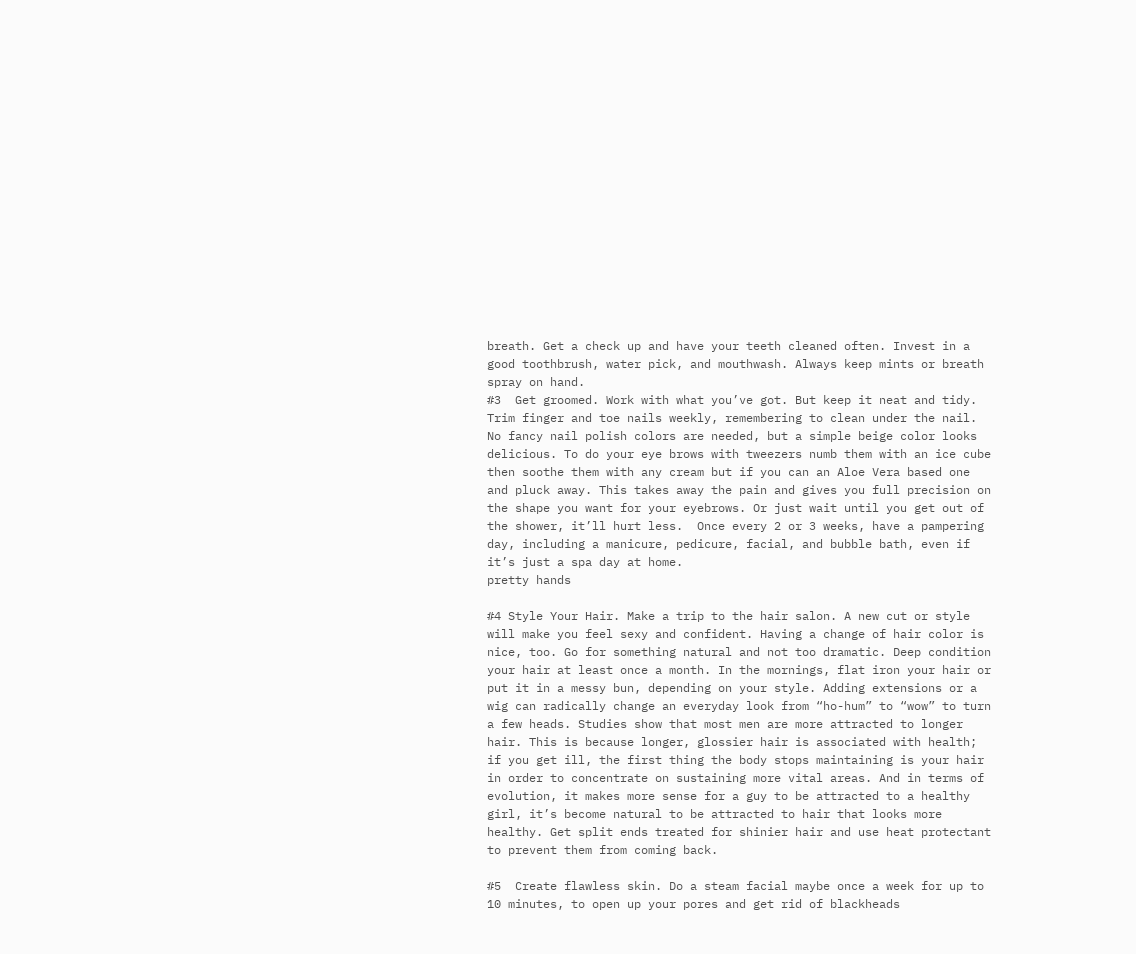breath. Get a check up and have your teeth cleaned often. Invest in a good toothbrush, water pick, and mouthwash. Always keep mints or breath spray on hand.
#3  Get groomed. Work with what you’ve got. But keep it neat and tidy. Trim finger and toe nails weekly, remembering to clean under the nail. No fancy nail polish colors are needed, but a simple beige color looks delicious. To do your eye brows with tweezers numb them with an ice cube then soothe them with any cream but if you can an Aloe Vera based one and pluck away. This takes away the pain and gives you full precision on the shape you want for your eyebrows. Or just wait until you get out of the shower, it’ll hurt less.  Once every 2 or 3 weeks, have a pampering day, including a manicure, pedicure, facial, and bubble bath, even if it’s just a spa day at home.
pretty hands

#4 Style Your Hair. Make a trip to the hair salon. A new cut or style will make you feel sexy and confident. Having a change of hair color is nice, too. Go for something natural and not too dramatic. Deep condition your hair at least once a month. In the mornings, flat iron your hair or put it in a messy bun, depending on your style. Adding extensions or a wig can radically change an everyday look from “ho-hum” to “wow” to turn a few heads. Studies show that most men are more attracted to longer hair. This is because longer, glossier hair is associated with health; if you get ill, the first thing the body stops maintaining is your hair in order to concentrate on sustaining more vital areas. And in terms of evolution, it makes more sense for a guy to be attracted to a healthy girl, it’s become natural to be attracted to hair that looks more healthy. Get split ends treated for shinier hair and use heat protectant to prevent them from coming back.

#5  Create flawless skin. Do a steam facial maybe once a week for up to 10 minutes, to open up your pores and get rid of blackheads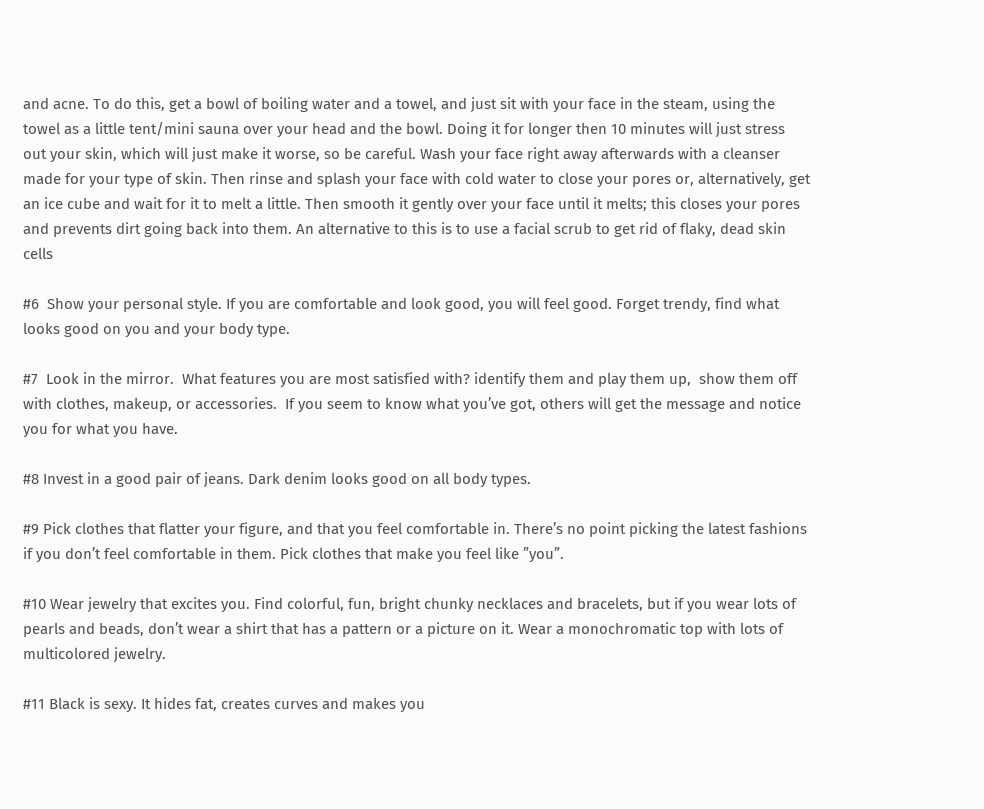and acne. To do this, get a bowl of boiling water and a towel, and just sit with your face in the steam, using the towel as a little tent/mini sauna over your head and the bowl. Doing it for longer then 10 minutes will just stress out your skin, which will just make it worse, so be careful. Wash your face right away afterwards with a cleanser made for your type of skin. Then rinse and splash your face with cold water to close your pores or, alternatively, get an ice cube and wait for it to melt a little. Then smooth it gently over your face until it melts; this closes your pores and prevents dirt going back into them. An alternative to this is to use a facial scrub to get rid of flaky, dead skin cells

#6  Show your personal style. If you are comfortable and look good, you will feel good. Forget trendy, find what looks good on you and your body type.

#7  Look in the mirror.  What features you are most satisfied with? identify them and play them up,  show them off with clothes, makeup, or accessories.  If you seem to know what you’ve got, others will get the message and notice you for what you have.

#8 Invest in a good pair of jeans. Dark denim looks good on all body types.

#9 Pick clothes that flatter your figure, and that you feel comfortable in. There’s no point picking the latest fashions if you don’t feel comfortable in them. Pick clothes that make you feel like ”you”.

#10 Wear jewelry that excites you. Find colorful, fun, bright chunky necklaces and bracelets, but if you wear lots of pearls and beads, don’t wear a shirt that has a pattern or a picture on it. Wear a monochromatic top with lots of multicolored jewelry.

#11 Black is sexy. It hides fat, creates curves and makes you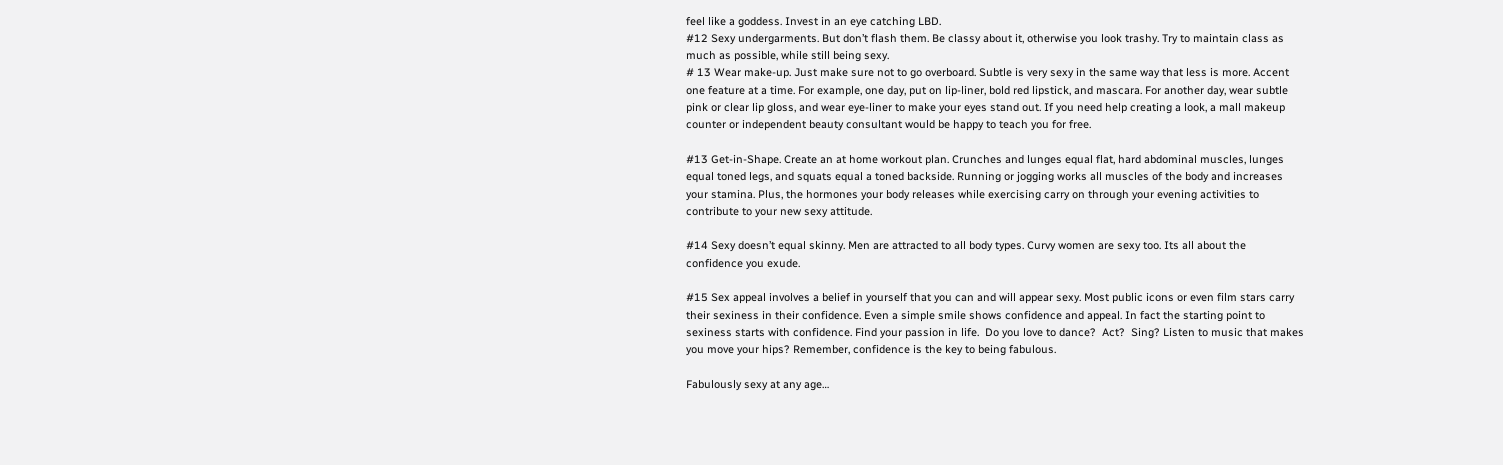feel like a goddess. Invest in an eye catching LBD.
#12 Sexy undergarments. But don’t flash them. Be classy about it, otherwise you look trashy. Try to maintain class as much as possible, while still being sexy.
# 13 Wear make-up. Just make sure not to go overboard. Subtle is very sexy in the same way that less is more. Accent one feature at a time. For example, one day, put on lip-liner, bold red lipstick, and mascara. For another day, wear subtle pink or clear lip gloss, and wear eye-liner to make your eyes stand out. If you need help creating a look, a mall makeup counter or independent beauty consultant would be happy to teach you for free.

#13 Get-in-Shape. Create an at home workout plan. Crunches and lunges equal flat, hard abdominal muscles, lunges equal toned legs, and squats equal a toned backside. Running or jogging works all muscles of the body and increases your stamina. Plus, the hormones your body releases while exercising carry on through your evening activities to contribute to your new sexy attitude.

#14 Sexy doesn’t equal skinny. Men are attracted to all body types. Curvy women are sexy too. Its all about the confidence you exude.

#15 Sex appeal involves a belief in yourself that you can and will appear sexy. Most public icons or even film stars carry their sexiness in their confidence. Even a simple smile shows confidence and appeal. In fact the starting point to sexiness starts with confidence. Find your passion in life.  Do you love to dance?  Act?  Sing? Listen to music that makes you move your hips? Remember, confidence is the key to being fabulous.

Fabulously sexy at any age…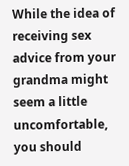While the idea of receiving sex advice from your grandma might seem a little uncomfortable, you should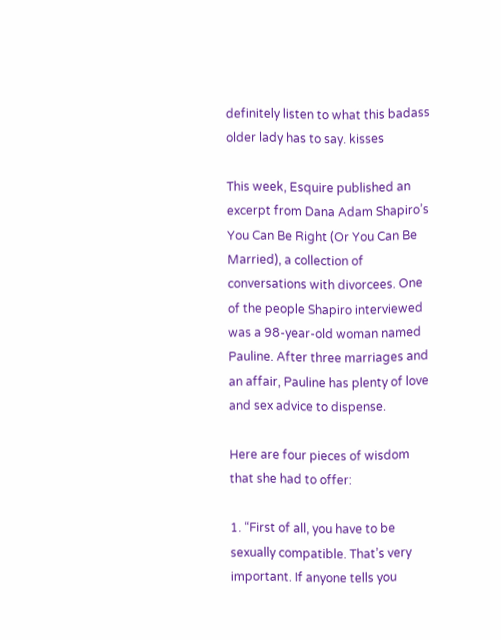definitely listen to what this badass older lady has to say. kisses

This week, Esquire published an excerpt from Dana Adam Shapiro’s You Can Be Right (Or You Can Be Married), a collection of conversations with divorcees. One of the people Shapiro interviewed was a 98-year-old woman named Pauline. After three marriages and an affair, Pauline has plenty of love and sex advice to dispense.

Here are four pieces of wisdom that she had to offer:

1. “First of all, you have to be sexually compatible. That’s very important. If anyone tells you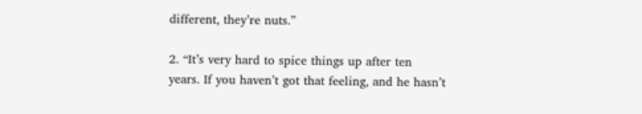different, they’re nuts.”

2. “It’s very hard to spice things up after ten years. If you haven’t got that feeling, and he hasn’t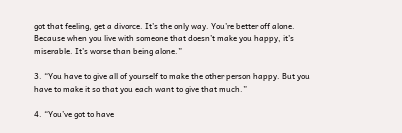got that feeling, get a divorce. It’s the only way. You’re better off alone. Because when you live with someone that doesn’t make you happy, it’s miserable. It’s worse than being alone.”

3. “You have to give all of yourself to make the other person happy. But you have to make it so that you each want to give that much.”

4. “You’ve got to have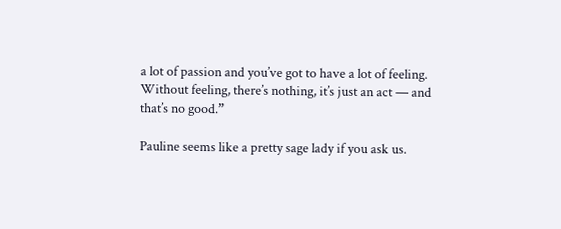a lot of passion and you’ve got to have a lot of feeling. Without feeling, there’s nothing, it’s just an act — and that’s no good.”

Pauline seems like a pretty sage lady if you ask us.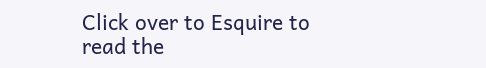Click over to Esquire to read the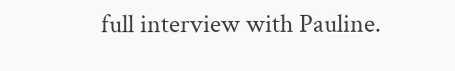full interview with Pauline.